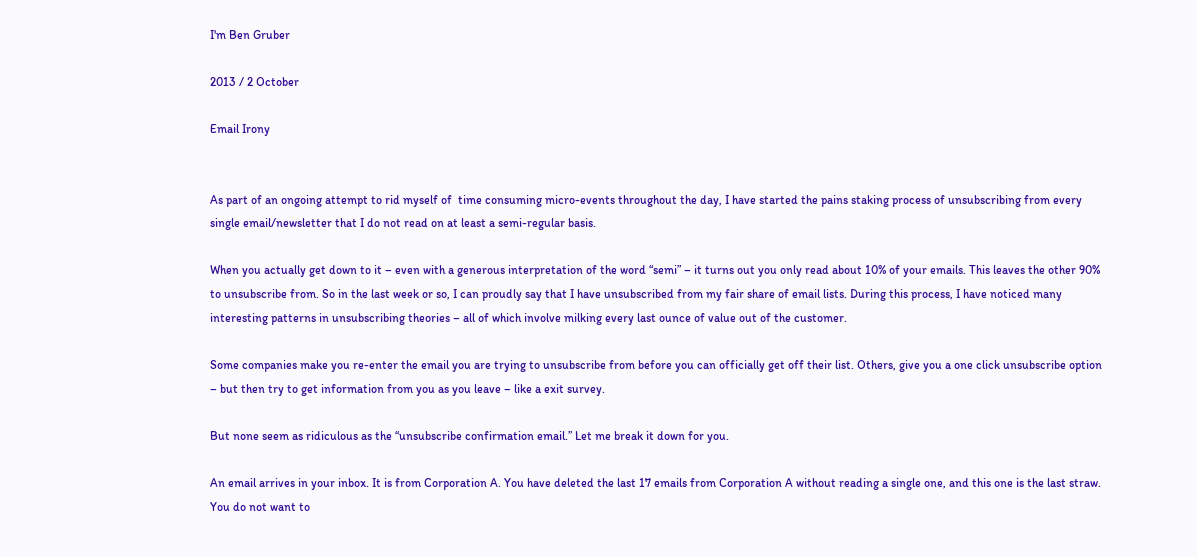I'm Ben Gruber

2013 / 2 October

Email Irony


As part of an ongoing attempt to rid myself of  time consuming micro-events throughout the day, I have started the pains staking process of unsubscribing from every single email/newsletter that I do not read on at least a semi-regular basis.

When you actually get down to it – even with a generous interpretation of the word “semi” – it turns out you only read about 10% of your emails. This leaves the other 90% to unsubscribe from. So in the last week or so, I can proudly say that I have unsubscribed from my fair share of email lists. During this process, I have noticed many interesting patterns in unsubscribing theories – all of which involve milking every last ounce of value out of the customer.

Some companies make you re-enter the email you are trying to unsubscribe from before you can officially get off their list. Others, give you a one click unsubscribe option – but then try to get information from you as you leave – like a exit survey.

But none seem as ridiculous as the “unsubscribe confirmation email.” Let me break it down for you.

An email arrives in your inbox. It is from Corporation A. You have deleted the last 17 emails from Corporation A without reading a single one, and this one is the last straw. You do not want to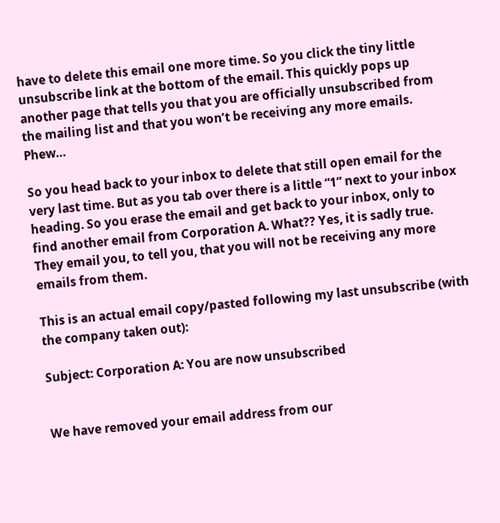have to delete this email one more time. So you click the tiny little unsubscribe link at the bottom of the email. This quickly pops up another page that tells you that you are officially unsubscribed from the mailing list and that you won’t be receiving any more emails. Phew…

So you head back to your inbox to delete that still open email for the very last time. But as you tab over there is a little “1” next to your inbox heading. So you erase the email and get back to your inbox, only to find another email from Corporation A. What?? Yes, it is sadly true. They email you, to tell you, that you will not be receiving any more emails from them.

This is an actual email copy/pasted following my last unsubscribe (with the company taken out):

Subject: Corporation A: You are now unsubscribed


We have removed your email address from our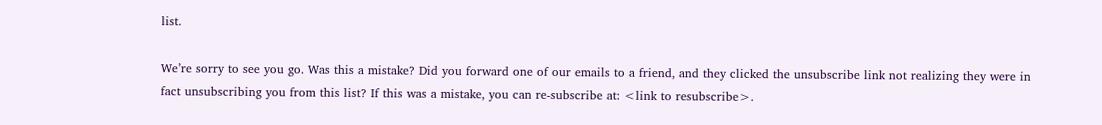list.

We’re sorry to see you go. Was this a mistake? Did you forward one of our emails to a friend, and they clicked the unsubscribe link not realizing they were in fact unsubscribing you from this list? If this was a mistake, you can re-subscribe at: <link to resubscribe>.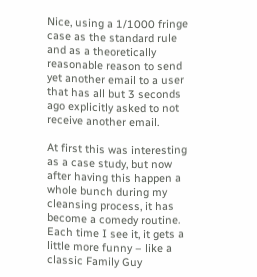Nice, using a 1/1000 fringe case as the standard rule and as a theoretically reasonable reason to send yet another email to a user that has all but 3 seconds ago explicitly asked to not receive another email.

At first this was interesting as a case study, but now after having this happen a whole bunch during my cleansing process, it has become a comedy routine. Each time I see it, it gets a little more funny – like a classic Family Guy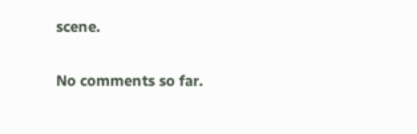scene.

No comments so far.